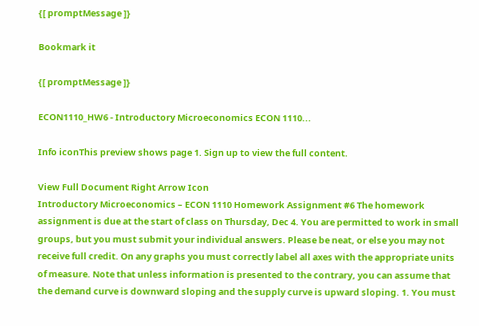{[ promptMessage ]}

Bookmark it

{[ promptMessage ]}

ECON1110_HW6 - Introductory Microeconomics ECON 1110...

Info iconThis preview shows page 1. Sign up to view the full content.

View Full Document Right Arrow Icon
Introductory Microeconomics – ECON 1110 Homework Assignment #6 The homework assignment is due at the start of class on Thursday, Dec 4. You are permitted to work in small groups, but you must submit your individual answers. Please be neat, or else you may not receive full credit. On any graphs you must correctly label all axes with the appropriate units of measure. Note that unless information is presented to the contrary, you can assume that the demand curve is downward sloping and the supply curve is upward sloping. 1. You must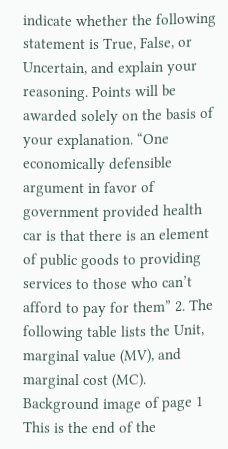indicate whether the following statement is True, False, or Uncertain, and explain your reasoning. Points will be awarded solely on the basis of your explanation. “One economically defensible argument in favor of government provided health car is that there is an element of public goods to providing services to those who can’t afford to pay for them” 2. The following table lists the Unit, marginal value (MV), and marginal cost (MC).
Background image of page 1
This is the end of the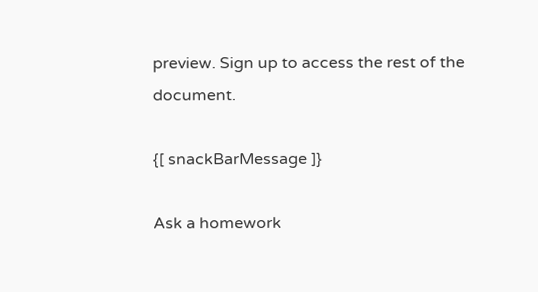preview. Sign up to access the rest of the document.

{[ snackBarMessage ]}

Ask a homework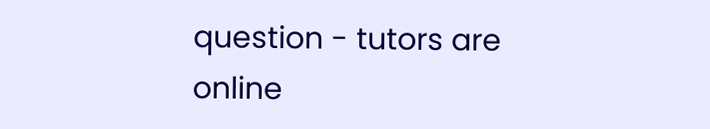question - tutors are online